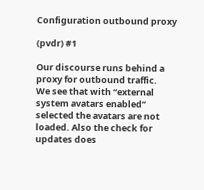Configuration outbound proxy

(pvdr) #1

Our discourse runs behind a proxy for outbound traffic.
We see that with “external system avatars enabled” selected the avatars are not loaded. Also the check for updates does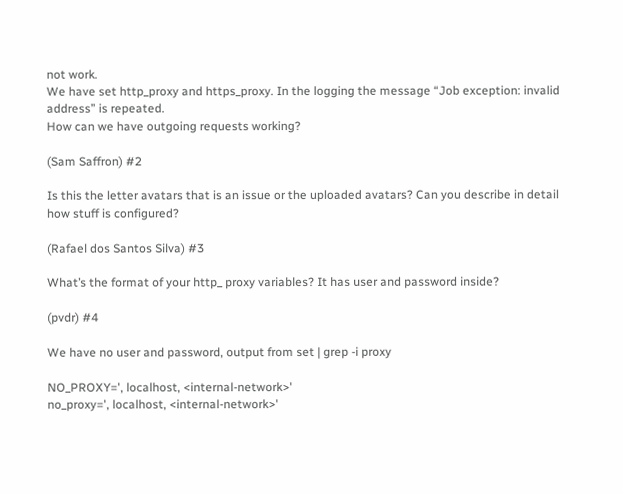not work.
We have set http_proxy and https_proxy. In the logging the message “Job exception: invalid address” is repeated.
How can we have outgoing requests working?

(Sam Saffron) #2

Is this the letter avatars that is an issue or the uploaded avatars? Can you describe in detail how stuff is configured?

(Rafael dos Santos Silva) #3

What’s the format of your http_ proxy variables? It has user and password inside?

(pvdr) #4

We have no user and password, output from set | grep -i proxy

NO_PROXY=', localhost, <internal-network>'
no_proxy=', localhost, <internal-network>'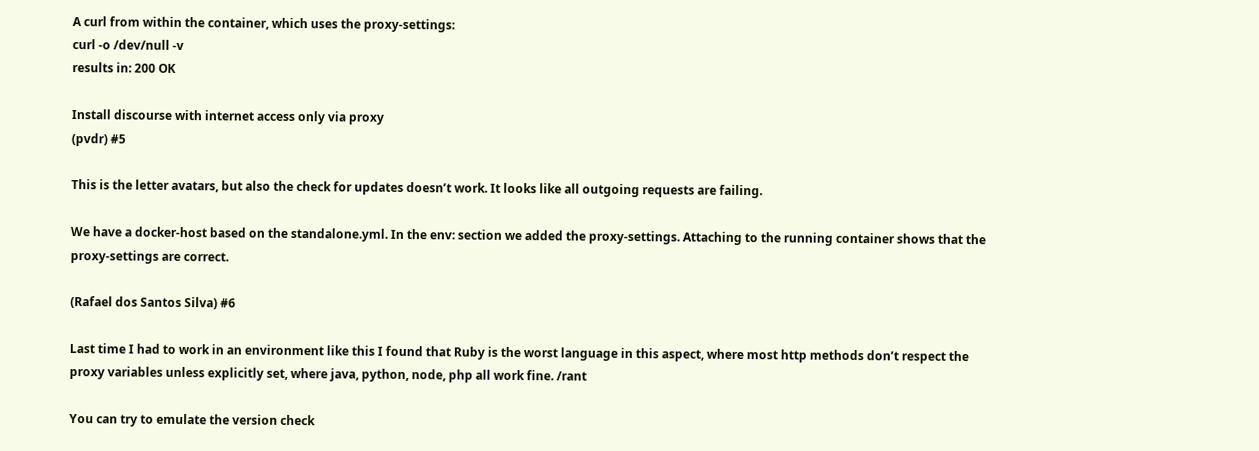A curl from within the container, which uses the proxy-settings:
curl -o /dev/null -v
results in: 200 OK

Install discourse with internet access only via proxy
(pvdr) #5

This is the letter avatars, but also the check for updates doesn’t work. It looks like all outgoing requests are failing.

We have a docker-host based on the standalone.yml. In the env: section we added the proxy-settings. Attaching to the running container shows that the proxy-settings are correct.

(Rafael dos Santos Silva) #6

Last time I had to work in an environment like this I found that Ruby is the worst language in this aspect, where most http methods don’t respect the proxy variables unless explicitly set, where java, python, node, php all work fine. /rant

You can try to emulate the version check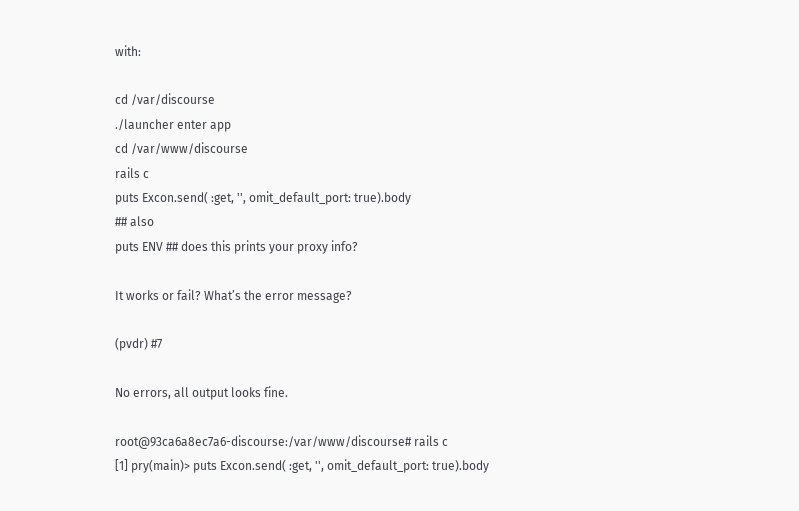with:

cd /var/discourse
./launcher enter app
cd /var/www/discourse
rails c
puts Excon.send( :get, '', omit_default_port: true).body
## also
puts ENV ## does this prints your proxy info?

It works or fail? What’s the error message?

(pvdr) #7

No errors, all output looks fine.

root@93ca6a8ec7a6-discourse:/var/www/discourse# rails c
[1] pry(main)> puts Excon.send( :get, '', omit_default_port: true).body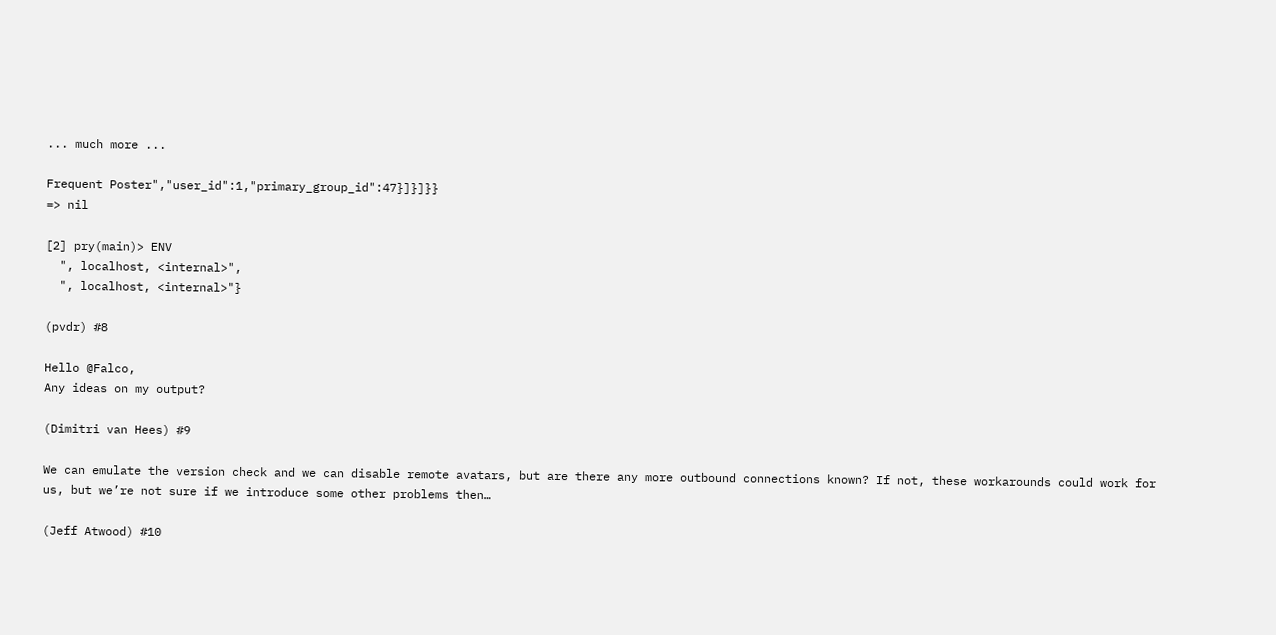... much more ...

Frequent Poster","user_id":1,"primary_group_id":47}]}]}}
=> nil

[2] pry(main)> ENV
  ", localhost, <internal>",
  ", localhost, <internal>"}

(pvdr) #8

Hello @Falco,
Any ideas on my output?

(Dimitri van Hees) #9

We can emulate the version check and we can disable remote avatars, but are there any more outbound connections known? If not, these workarounds could work for us, but we’re not sure if we introduce some other problems then…

(Jeff Atwood) #10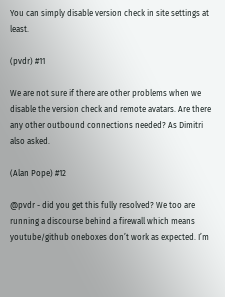You can simply disable version check in site settings at least.

(pvdr) #11

We are not sure if there are other problems when we disable the version check and remote avatars. Are there any other outbound connections needed? As Dimitri also asked.

(Alan Pope) #12

@pvdr - did you get this fully resolved? We too are running a discourse behind a firewall which means youtube/github oneboxes don’t work as expected. I’m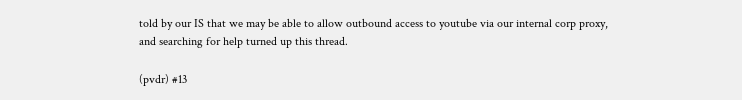told by our IS that we may be able to allow outbound access to youtube via our internal corp proxy, and searching for help turned up this thread.

(pvdr) #13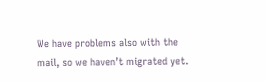We have problems also with the mail, so we haven’t migrated yet.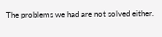The problems we had are not solved either.